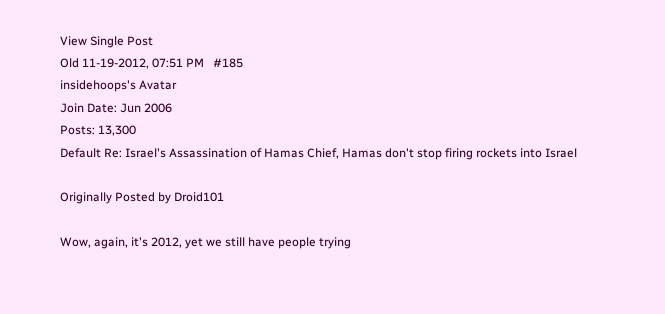View Single Post
Old 11-19-2012, 07:51 PM   #185
insidehoops's Avatar
Join Date: Jun 2006
Posts: 13,300
Default Re: Israel's Assassination of Hamas Chief, Hamas don't stop firing rockets into Israel

Originally Posted by Droid101

Wow, again, it's 2012, yet we still have people trying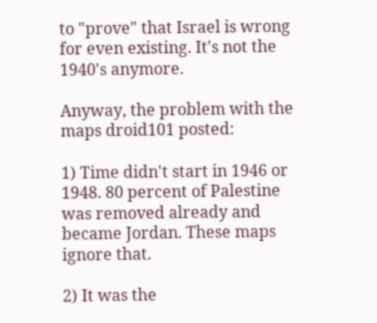to "prove" that Israel is wrong for even existing. It's not the 1940's anymore.

Anyway, the problem with the maps droid101 posted:

1) Time didn't start in 1946 or 1948. 80 percent of Palestine was removed already and became Jordan. These maps ignore that.

2) It was the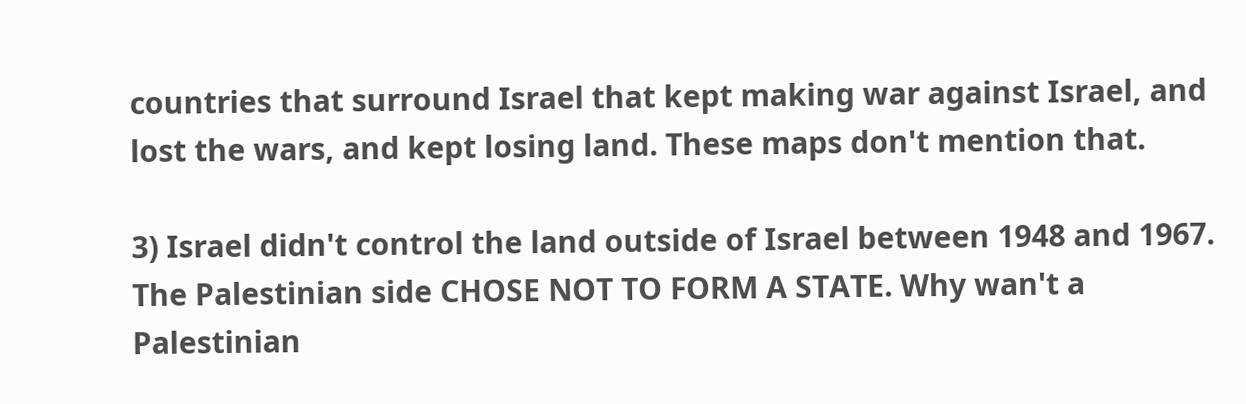countries that surround Israel that kept making war against Israel, and lost the wars, and kept losing land. These maps don't mention that.

3) Israel didn't control the land outside of Israel between 1948 and 1967. The Palestinian side CHOSE NOT TO FORM A STATE. Why wan't a Palestinian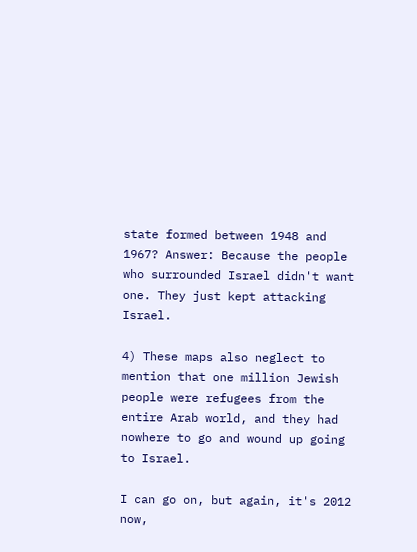state formed between 1948 and 1967? Answer: Because the people who surrounded Israel didn't want one. They just kept attacking Israel.

4) These maps also neglect to mention that one million Jewish people were refugees from the entire Arab world, and they had nowhere to go and wound up going to Israel.

I can go on, but again, it's 2012 now,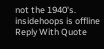not the 1940's.
insidehoops is offline   Reply With Quote